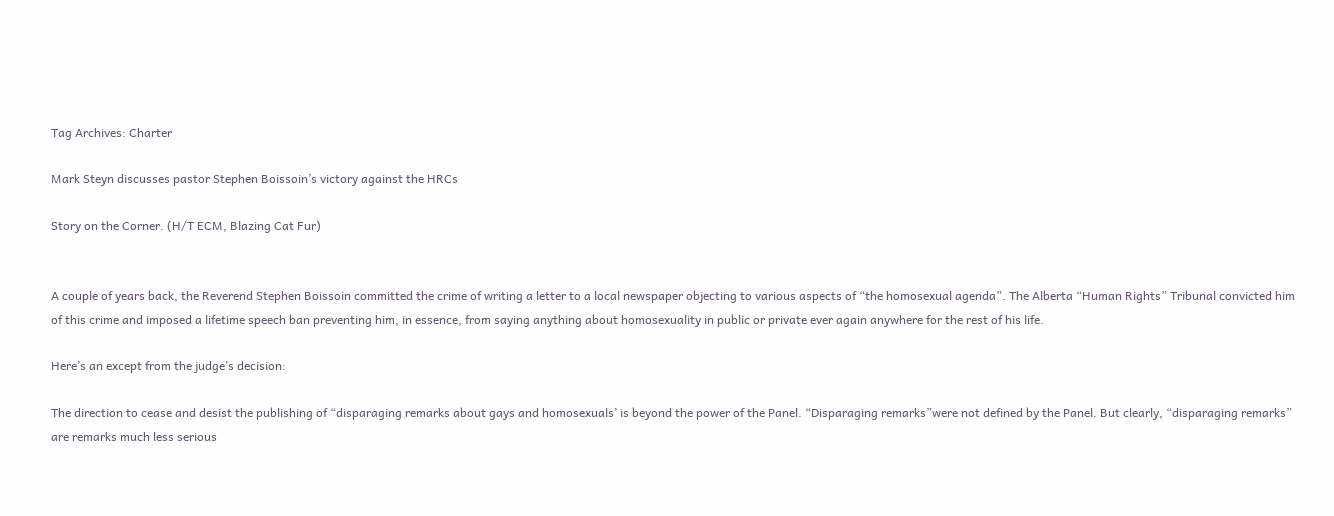Tag Archives: Charter

Mark Steyn discusses pastor Stephen Boissoin’s victory against the HRCs

Story on the Corner. (H/T ECM, Blazing Cat Fur)


A couple of years back, the Reverend Stephen Boissoin committed the crime of writing a letter to a local newspaper objecting to various aspects of “the homosexual agenda”. The Alberta “Human Rights” Tribunal convicted him of this crime and imposed a lifetime speech ban preventing him, in essence, from saying anything about homosexuality in public or private ever again anywhere for the rest of his life.

Here’s an except from the judge’s decision:

The direction to cease and desist the publishing of “disparaging remarks about gays and homosexuals’ is beyond the power of the Panel. “Disparaging remarks”were not defined by the Panel. But clearly, “disparaging remarks” are remarks much less serious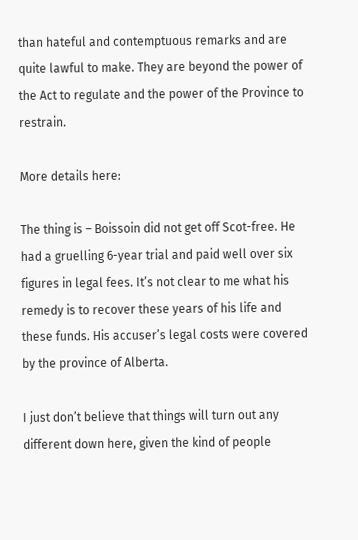than hateful and contemptuous remarks and are quite lawful to make. They are beyond the power of the Act to regulate and the power of the Province to restrain.

More details here:

The thing is – Boissoin did not get off Scot-free. He had a gruelling 6-year trial and paid well over six figures in legal fees. It’s not clear to me what his remedy is to recover these years of his life and these funds. His accuser’s legal costs were covered by the province of Alberta.

I just don’t believe that things will turn out any different down here, given the kind of people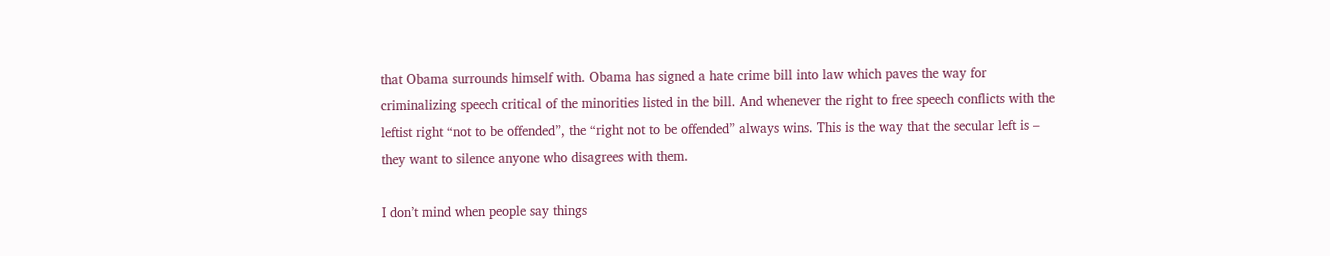that Obama surrounds himself with. Obama has signed a hate crime bill into law which paves the way for criminalizing speech critical of the minorities listed in the bill. And whenever the right to free speech conflicts with the leftist right “not to be offended”, the “right not to be offended” always wins. This is the way that the secular left is – they want to silence anyone who disagrees with them.

I don’t mind when people say things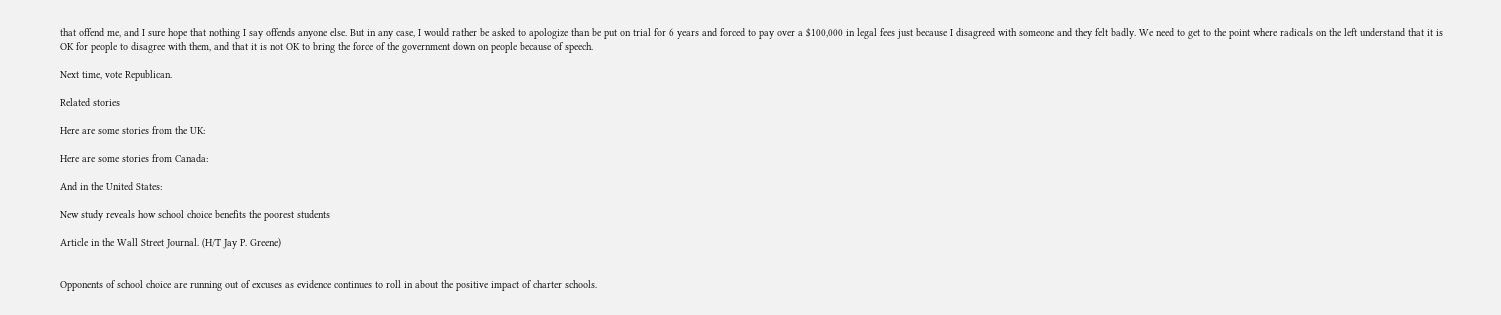that offend me, and I sure hope that nothing I say offends anyone else. But in any case, I would rather be asked to apologize than be put on trial for 6 years and forced to pay over a $100,000 in legal fees just because I disagreed with someone and they felt badly. We need to get to the point where radicals on the left understand that it is OK for people to disagree with them, and that it is not OK to bring the force of the government down on people because of speech.

Next time, vote Republican.

Related stories

Here are some stories from the UK:

Here are some stories from Canada:

And in the United States:

New study reveals how school choice benefits the poorest students

Article in the Wall Street Journal. (H/T Jay P. Greene)


Opponents of school choice are running out of excuses as evidence continues to roll in about the positive impact of charter schools.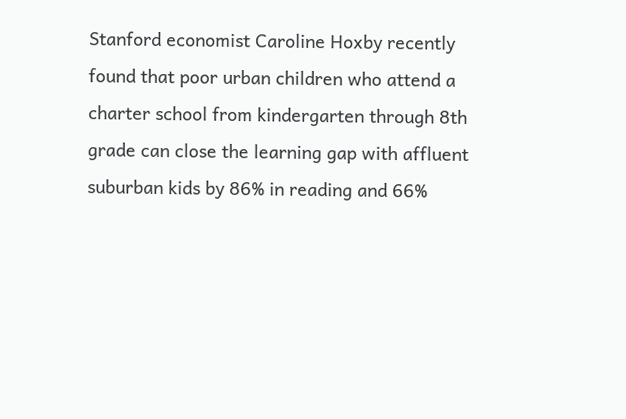Stanford economist Caroline Hoxby recently found that poor urban children who attend a charter school from kindergarten through 8th grade can close the learning gap with affluent suburban kids by 86% in reading and 66%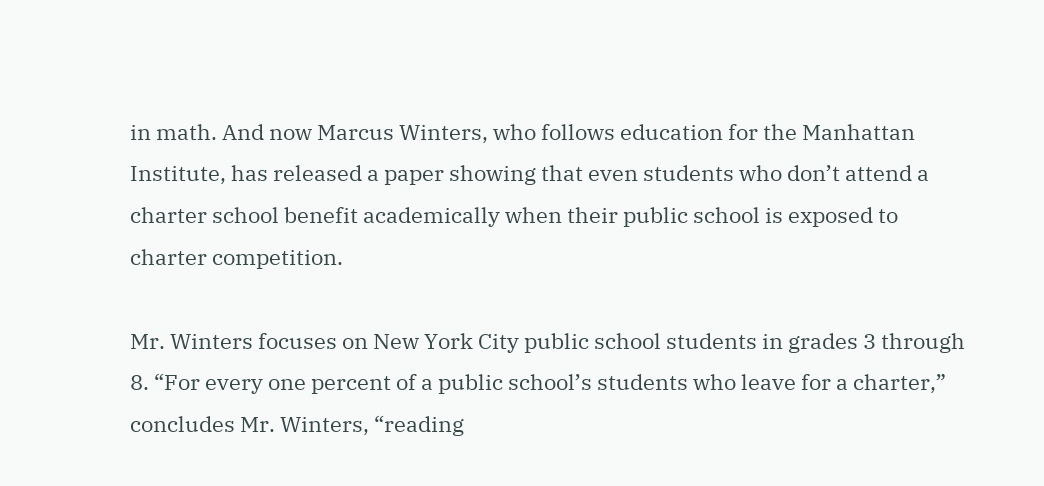in math. And now Marcus Winters, who follows education for the Manhattan Institute, has released a paper showing that even students who don’t attend a charter school benefit academically when their public school is exposed to charter competition.

Mr. Winters focuses on New York City public school students in grades 3 through 8. “For every one percent of a public school’s students who leave for a charter,” concludes Mr. Winters, “reading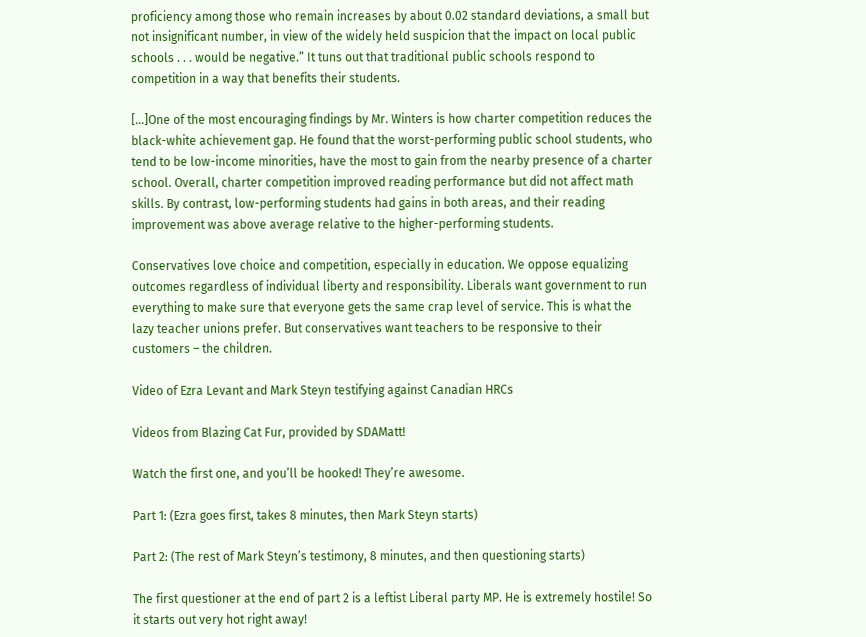proficiency among those who remain increases by about 0.02 standard deviations, a small but not insignificant number, in view of the widely held suspicion that the impact on local public schools . . . would be negative.” It tuns out that traditional public schools respond to competition in a way that benefits their students.

[…]One of the most encouraging findings by Mr. Winters is how charter competition reduces the black-white achievement gap. He found that the worst-performing public school students, who tend to be low-income minorities, have the most to gain from the nearby presence of a charter school. Overall, charter competition improved reading performance but did not affect math skills. By contrast, low-performing students had gains in both areas, and their reading improvement was above average relative to the higher-performing students.

Conservatives love choice and competition, especially in education. We oppose equalizing outcomes regardless of individual liberty and responsibility. Liberals want government to run everything to make sure that everyone gets the same crap level of service. This is what the lazy teacher unions prefer. But conservatives want teachers to be responsive to their customers – the children.

Video of Ezra Levant and Mark Steyn testifying against Canadian HRCs

Videos from Blazing Cat Fur, provided by SDAMatt!

Watch the first one, and you’ll be hooked! They’re awesome.

Part 1: (Ezra goes first, takes 8 minutes, then Mark Steyn starts)

Part 2: (The rest of Mark Steyn’s testimony, 8 minutes, and then questioning starts)

The first questioner at the end of part 2 is a leftist Liberal party MP. He is extremely hostile! So it starts out very hot right away!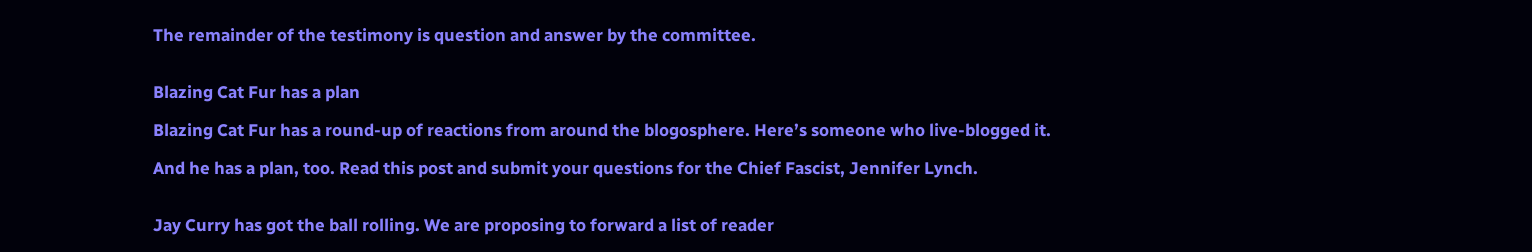The remainder of the testimony is question and answer by the committee.


Blazing Cat Fur has a plan

Blazing Cat Fur has a round-up of reactions from around the blogosphere. Here’s someone who live-blogged it.

And he has a plan, too. Read this post and submit your questions for the Chief Fascist, Jennifer Lynch.


Jay Curry has got the ball rolling. We are proposing to forward a list of reader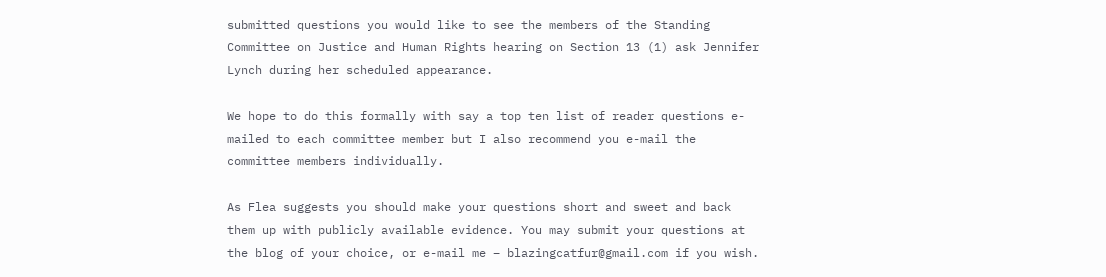submitted questions you would like to see the members of the Standing Committee on Justice and Human Rights hearing on Section 13 (1) ask Jennifer Lynch during her scheduled appearance.

We hope to do this formally with say a top ten list of reader questions e-mailed to each committee member but I also recommend you e-mail the committee members individually.

As Flea suggests you should make your questions short and sweet and back them up with publicly available evidence. You may submit your questions at the blog of your choice, or e-mail me – blazingcatfur@gmail.com if you wish.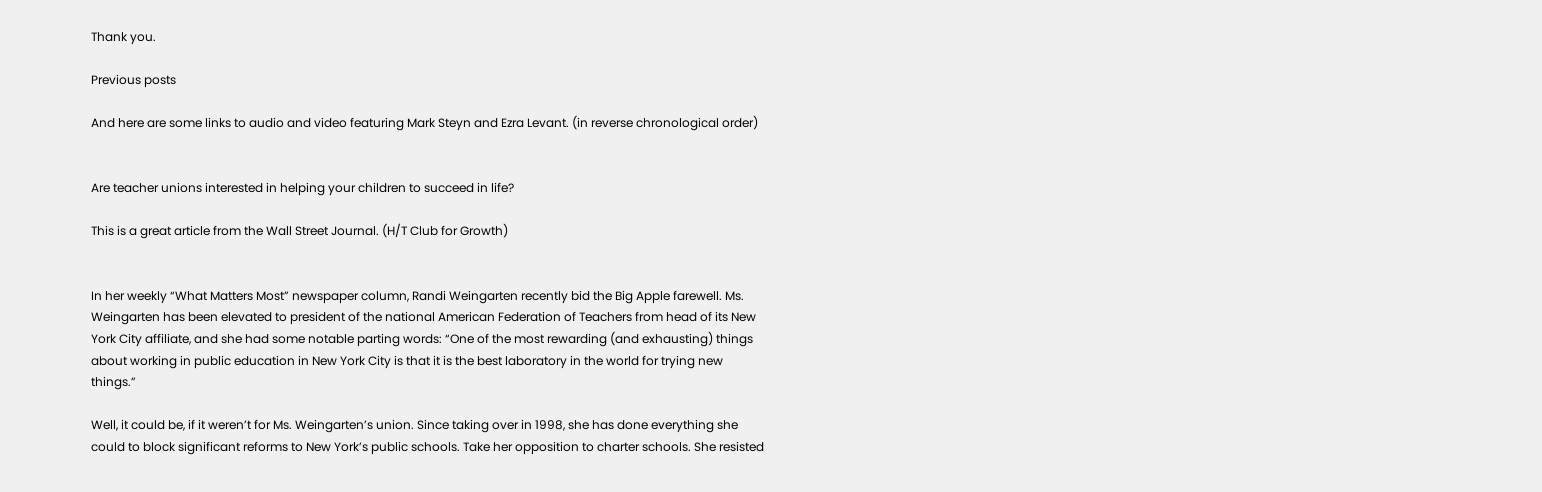Thank you.

Previous posts

And here are some links to audio and video featuring Mark Steyn and Ezra Levant. (in reverse chronological order)


Are teacher unions interested in helping your children to succeed in life?

This is a great article from the Wall Street Journal. (H/T Club for Growth)


In her weekly “What Matters Most” newspaper column, Randi Weingarten recently bid the Big Apple farewell. Ms. Weingarten has been elevated to president of the national American Federation of Teachers from head of its New York City affiliate, and she had some notable parting words: “One of the most rewarding (and exhausting) things about working in public education in New York City is that it is the best laboratory in the world for trying new things.”

Well, it could be, if it weren’t for Ms. Weingarten’s union. Since taking over in 1998, she has done everything she could to block significant reforms to New York’s public schools. Take her opposition to charter schools. She resisted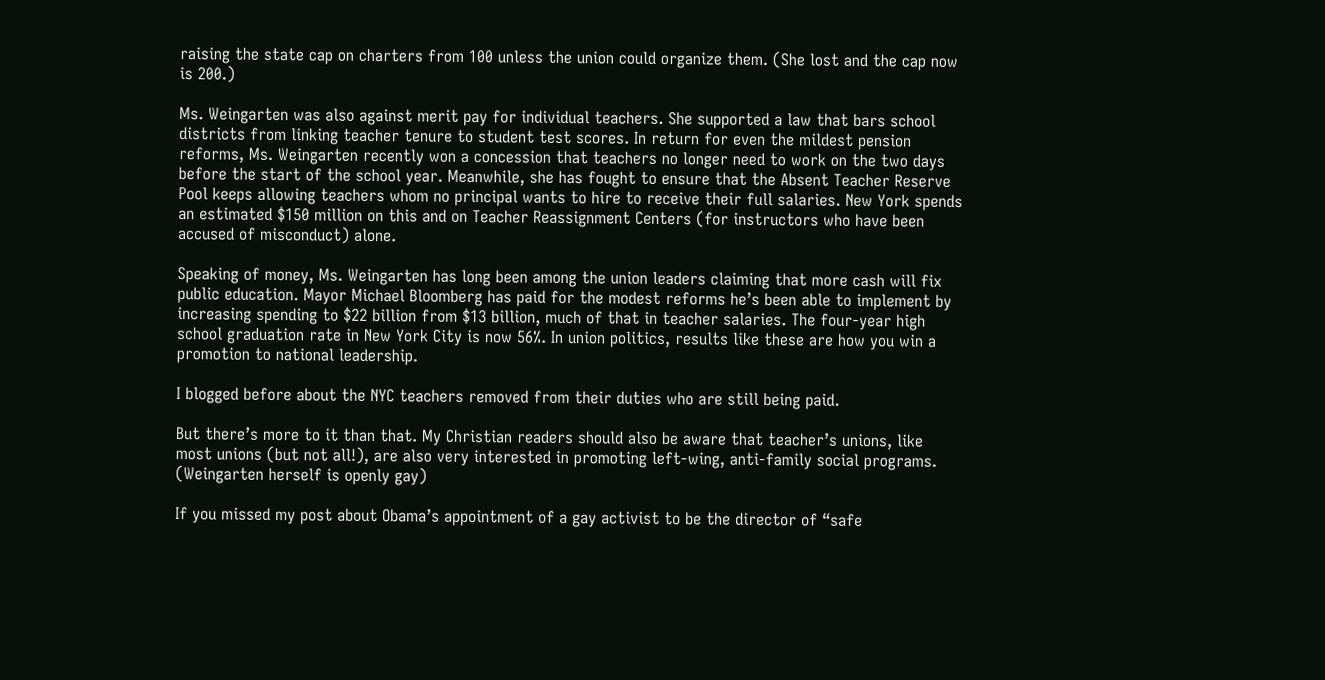raising the state cap on charters from 100 unless the union could organize them. (She lost and the cap now is 200.)

Ms. Weingarten was also against merit pay for individual teachers. She supported a law that bars school districts from linking teacher tenure to student test scores. In return for even the mildest pension reforms, Ms. Weingarten recently won a concession that teachers no longer need to work on the two days before the start of the school year. Meanwhile, she has fought to ensure that the Absent Teacher Reserve Pool keeps allowing teachers whom no principal wants to hire to receive their full salaries. New York spends an estimated $150 million on this and on Teacher Reassignment Centers (for instructors who have been accused of misconduct) alone.

Speaking of money, Ms. Weingarten has long been among the union leaders claiming that more cash will fix public education. Mayor Michael Bloomberg has paid for the modest reforms he’s been able to implement by increasing spending to $22 billion from $13 billion, much of that in teacher salaries. The four-year high school graduation rate in New York City is now 56%. In union politics, results like these are how you win a promotion to national leadership.

I blogged before about the NYC teachers removed from their duties who are still being paid.

But there’s more to it than that. My Christian readers should also be aware that teacher’s unions, like most unions (but not all!), are also very interested in promoting left-wing, anti-family social programs. (Weingarten herself is openly gay)

If you missed my post about Obama’s appointment of a gay activist to be the director of “safe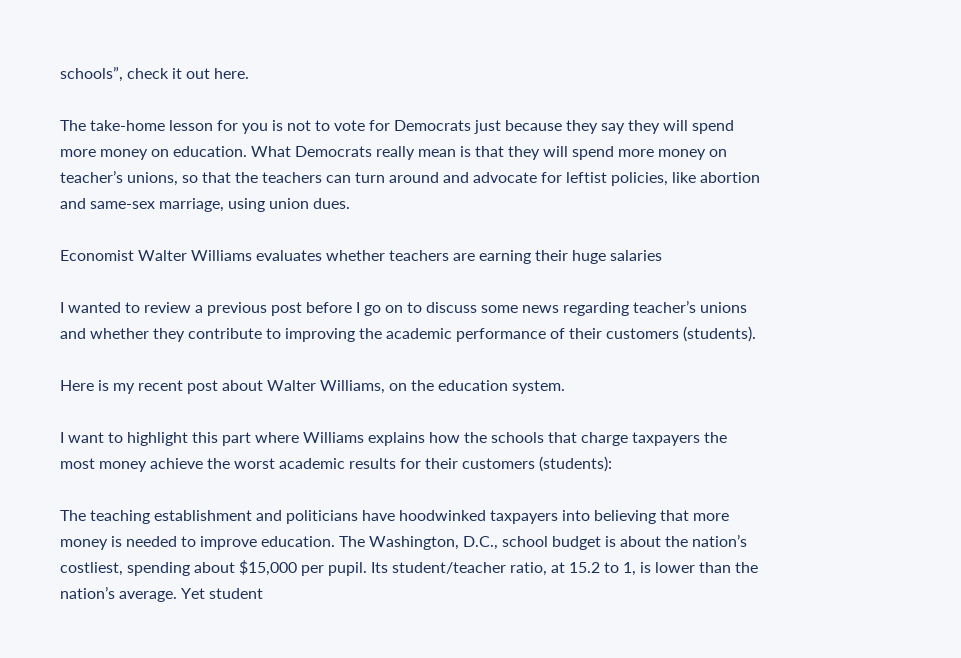schools”, check it out here.

The take-home lesson for you is not to vote for Democrats just because they say they will spend more money on education. What Democrats really mean is that they will spend more money on teacher’s unions, so that the teachers can turn around and advocate for leftist policies, like abortion and same-sex marriage, using union dues.

Economist Walter Williams evaluates whether teachers are earning their huge salaries

I wanted to review a previous post before I go on to discuss some news regarding teacher’s unions and whether they contribute to improving the academic performance of their customers (students).

Here is my recent post about Walter Williams, on the education system.

I want to highlight this part where Williams explains how the schools that charge taxpayers the most money achieve the worst academic results for their customers (students):

The teaching establishment and politicians have hoodwinked taxpayers into believing that more money is needed to improve education. The Washington, D.C., school budget is about the nation’s costliest, spending about $15,000 per pupil. Its student/teacher ratio, at 15.2 to 1, is lower than the nation’s average. Yet student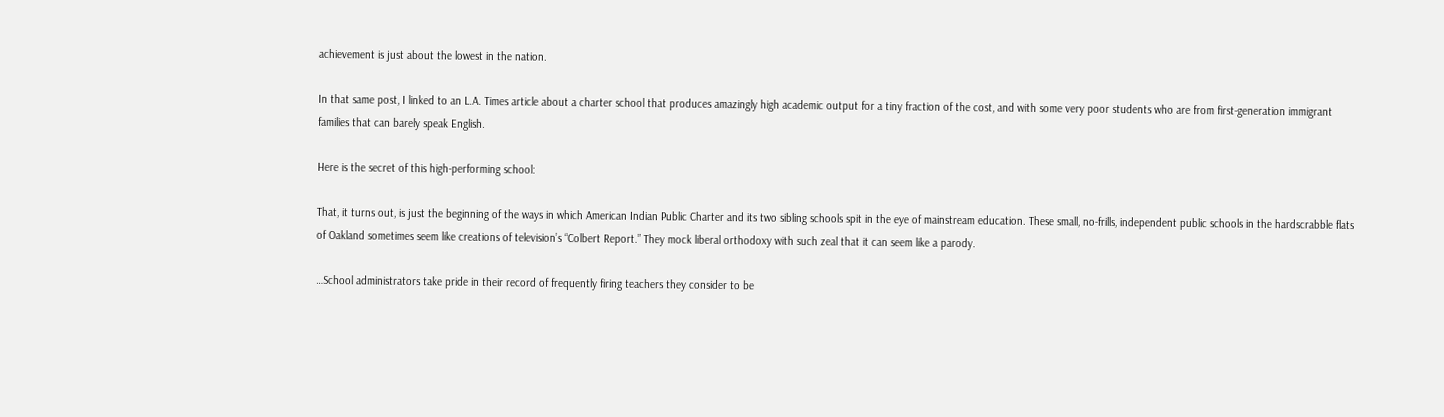achievement is just about the lowest in the nation.

In that same post, I linked to an L.A. Times article about a charter school that produces amazingly high academic output for a tiny fraction of the cost, and with some very poor students who are from first-generation immigrant families that can barely speak English.

Here is the secret of this high-performing school:

That, it turns out, is just the beginning of the ways in which American Indian Public Charter and its two sibling schools spit in the eye of mainstream education. These small, no-frills, independent public schools in the hardscrabble flats of Oakland sometimes seem like creations of television’s “Colbert Report.” They mock liberal orthodoxy with such zeal that it can seem like a parody.

…School administrators take pride in their record of frequently firing teachers they consider to be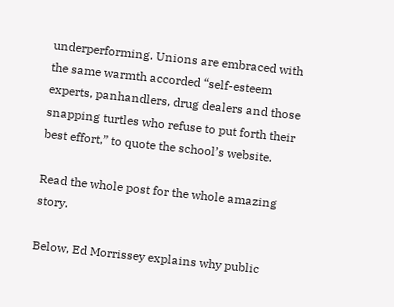underperforming. Unions are embraced with the same warmth accorded “self-esteem experts, panhandlers, drug dealers and those snapping turtles who refuse to put forth their best effort,” to quote the school’s website.

Read the whole post for the whole amazing story.

Below, Ed Morrissey explains why public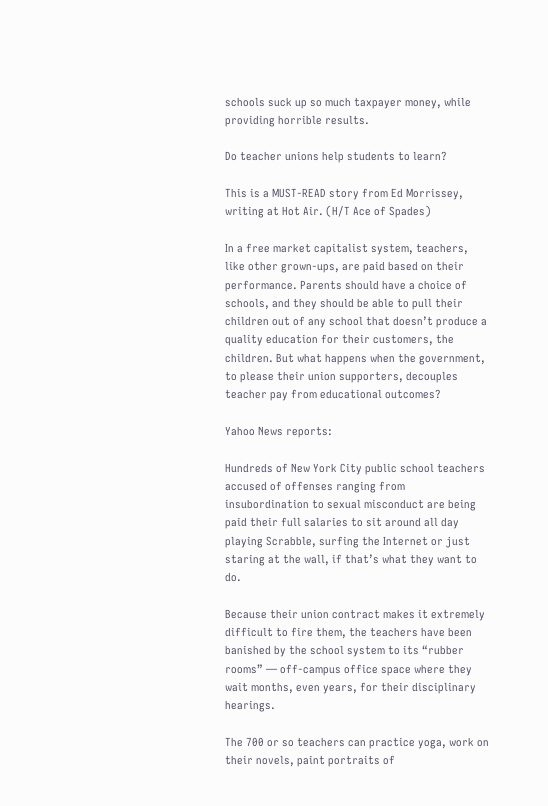schools suck up so much taxpayer money, while providing horrible results.

Do teacher unions help students to learn?

This is a MUST-READ story from Ed Morrissey, writing at Hot Air. (H/T Ace of Spades)

In a free market capitalist system, teachers, like other grown-ups, are paid based on their performance. Parents should have a choice of schools, and they should be able to pull their children out of any school that doesn’t produce a quality education for their customers, the children. But what happens when the government, to please their union supporters, decouples teacher pay from educational outcomes?

Yahoo News reports:

Hundreds of New York City public school teachers accused of offenses ranging from insubordination to sexual misconduct are being paid their full salaries to sit around all day playing Scrabble, surfing the Internet or just staring at the wall, if that’s what they want to do.

Because their union contract makes it extremely difficult to fire them, the teachers have been banished by the school system to its “rubber rooms” — off-campus office space where they wait months, even years, for their disciplinary hearings.

The 700 or so teachers can practice yoga, work on their novels, paint portraits of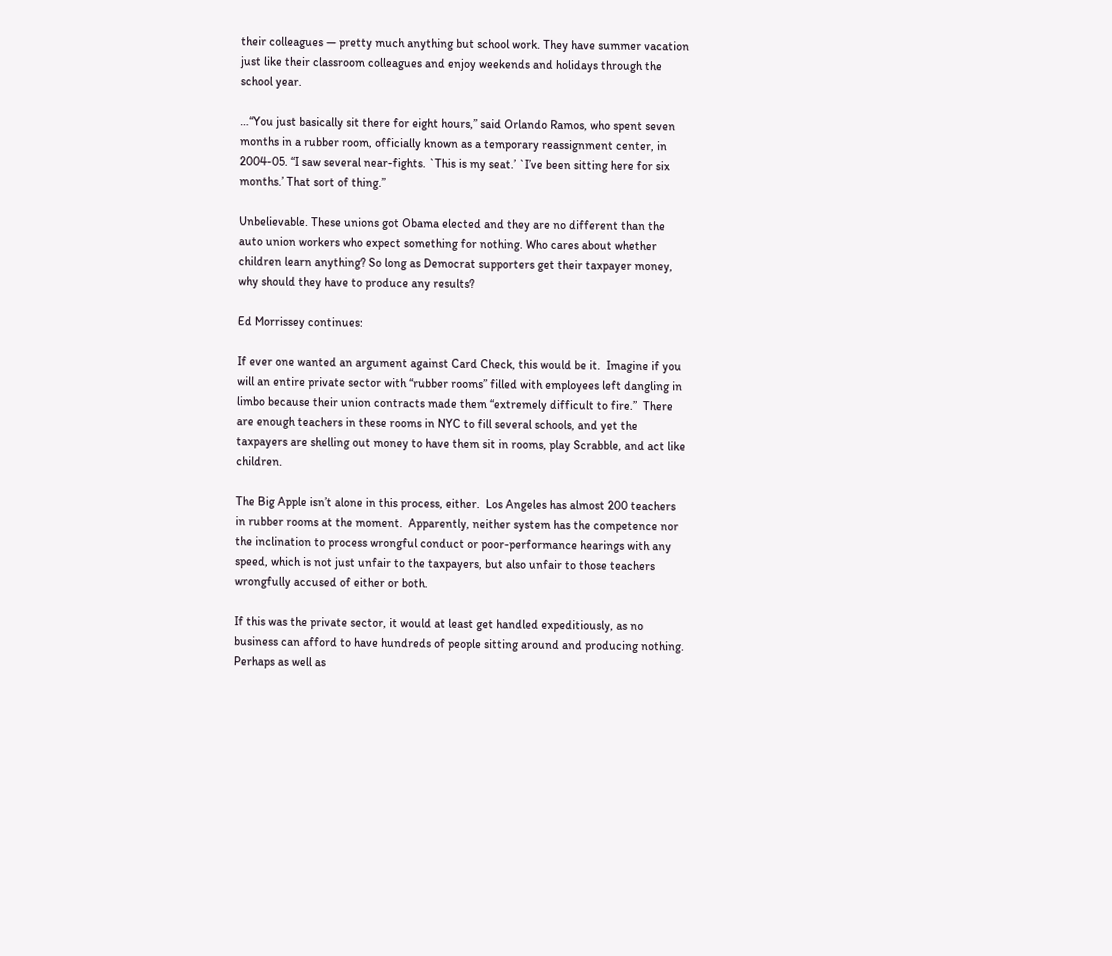their colleagues — pretty much anything but school work. They have summer vacation just like their classroom colleagues and enjoy weekends and holidays through the school year.

…“You just basically sit there for eight hours,” said Orlando Ramos, who spent seven months in a rubber room, officially known as a temporary reassignment center, in 2004-05. “I saw several near-fights. `This is my seat.’ `I’ve been sitting here for six months.’ That sort of thing.”

Unbelievable. These unions got Obama elected and they are no different than the auto union workers who expect something for nothing. Who cares about whether children learn anything? So long as Democrat supporters get their taxpayer money, why should they have to produce any results?

Ed Morrissey continues:

If ever one wanted an argument against Card Check, this would be it.  Imagine if you will an entire private sector with “rubber rooms” filled with employees left dangling in limbo because their union contracts made them “extremely difficult to fire.”  There are enough teachers in these rooms in NYC to fill several schools, and yet the taxpayers are shelling out money to have them sit in rooms, play Scrabble, and act like children.

The Big Apple isn’t alone in this process, either.  Los Angeles has almost 200 teachers in rubber rooms at the moment.  Apparently, neither system has the competence nor the inclination to process wrongful conduct or poor-performance hearings with any speed, which is not just unfair to the taxpayers, but also unfair to those teachers wrongfully accused of either or both.

If this was the private sector, it would at least get handled expeditiously, as no business can afford to have hundreds of people sitting around and producing nothing.  Perhaps as well as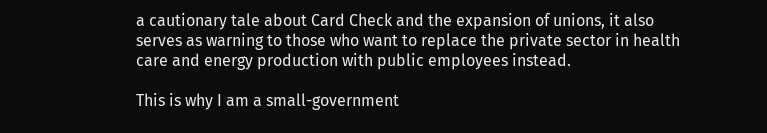a cautionary tale about Card Check and the expansion of unions, it also serves as warning to those who want to replace the private sector in health care and energy production with public employees instead.

This is why I am a small-government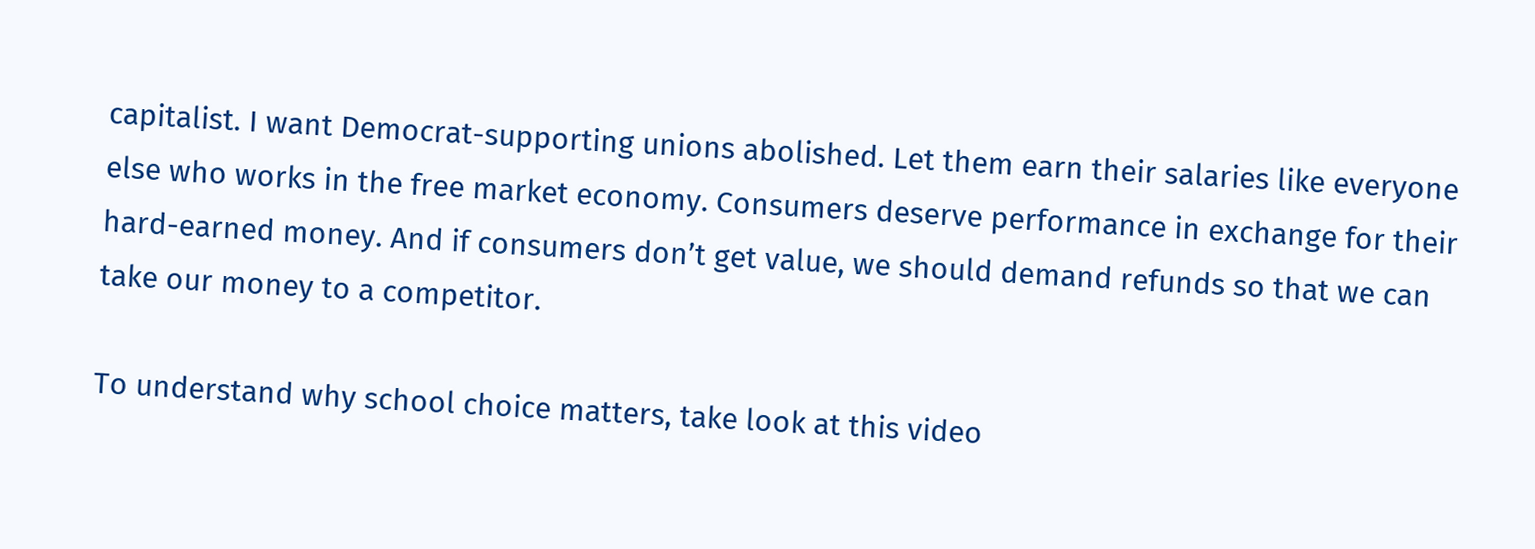capitalist. I want Democrat-supporting unions abolished. Let them earn their salaries like everyone else who works in the free market economy. Consumers deserve performance in exchange for their hard-earned money. And if consumers don’t get value, we should demand refunds so that we can take our money to a competitor.

To understand why school choice matters, take look at this video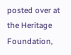posted over at the Heritage Foundation,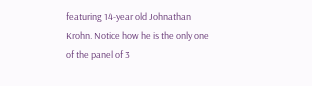featuring 14-year old Johnathan Krohn. Notice how he is the only one of the panel of 3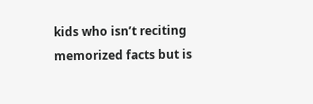kids who isn’t reciting memorized facts but is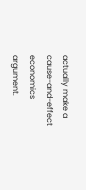actually make a cause-and-effect economics argument.